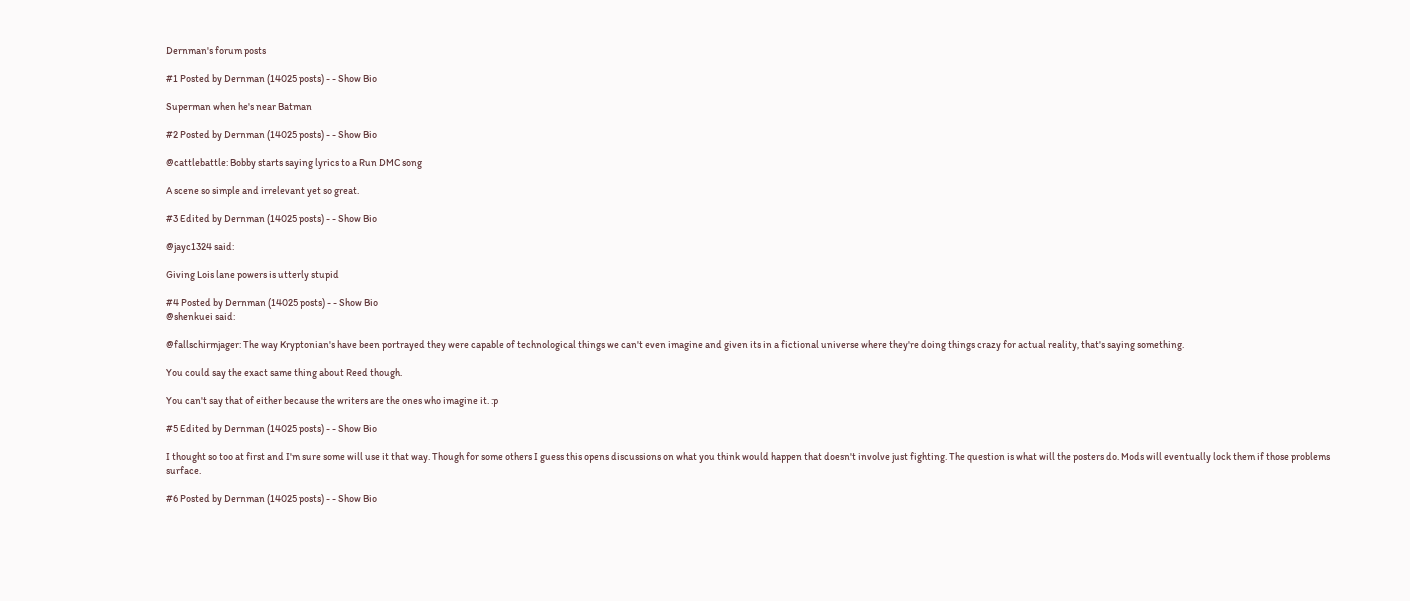Dernman's forum posts

#1 Posted by Dernman (14025 posts) - - Show Bio

Superman when he's near Batman

#2 Posted by Dernman (14025 posts) - - Show Bio

@cattlebattle: Bobby starts saying lyrics to a Run DMC song

A scene so simple and irrelevant yet so great.

#3 Edited by Dernman (14025 posts) - - Show Bio

@jayc1324 said:

Giving Lois lane powers is utterly stupid

#4 Posted by Dernman (14025 posts) - - Show Bio
@shenkuei said:

@fallschirmjager: The way Kryptonian's have been portrayed they were capable of technological things we can't even imagine and given its in a fictional universe where they're doing things crazy for actual reality, that's saying something.

You could say the exact same thing about Reed though.

You can't say that of either because the writers are the ones who imagine it. :p

#5 Edited by Dernman (14025 posts) - - Show Bio

I thought so too at first and I'm sure some will use it that way. Though for some others I guess this opens discussions on what you think would happen that doesn't involve just fighting. The question is what will the posters do. Mods will eventually lock them if those problems surface.

#6 Posted by Dernman (14025 posts) - - Show Bio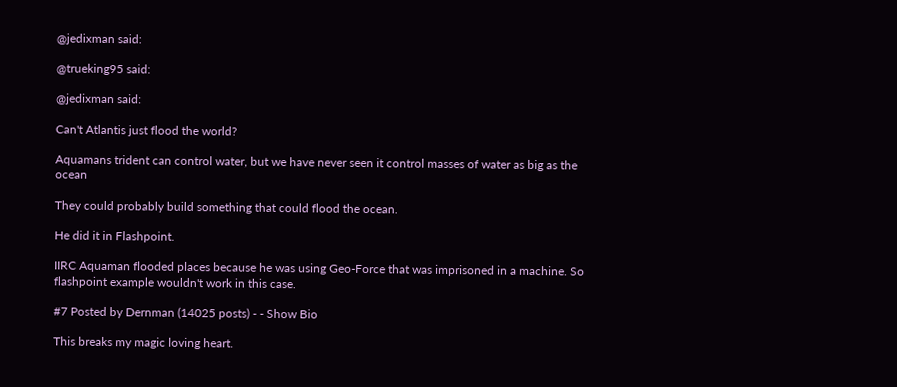@jedixman said:

@trueking95 said:

@jedixman said:

Can't Atlantis just flood the world?

Aquamans trident can control water, but we have never seen it control masses of water as big as the ocean

They could probably build something that could flood the ocean.

He did it in Flashpoint.

IIRC Aquaman flooded places because he was using Geo-Force that was imprisoned in a machine. So flashpoint example wouldn't work in this case.

#7 Posted by Dernman (14025 posts) - - Show Bio

This breaks my magic loving heart.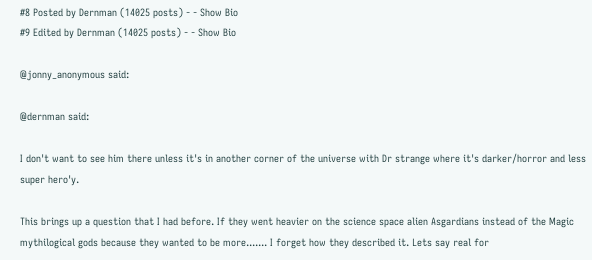#8 Posted by Dernman (14025 posts) - - Show Bio
#9 Edited by Dernman (14025 posts) - - Show Bio

@jonny_anonymous said:

@dernman said:

I don't want to see him there unless it's in another corner of the universe with Dr strange where it's darker/horror and less super hero'y.

This brings up a question that I had before. If they went heavier on the science space alien Asgardians instead of the Magic mythilogical gods because they wanted to be more....... I forget how they described it. Lets say real for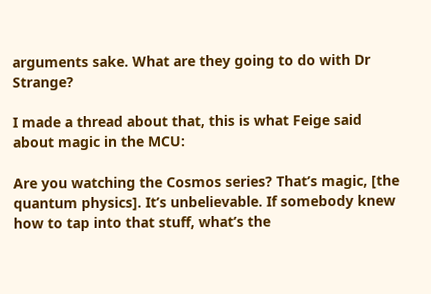arguments sake. What are they going to do with Dr Strange?

I made a thread about that, this is what Feige said about magic in the MCU:

Are you watching the Cosmos series? That’s magic, [the quantum physics]. It’s unbelievable. If somebody knew how to tap into that stuff, what’s the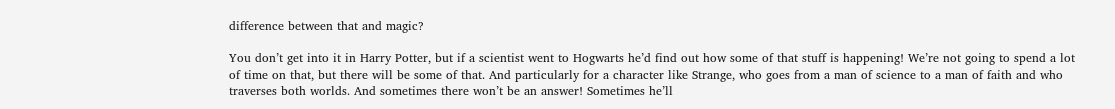difference between that and magic?

You don’t get into it in Harry Potter, but if a scientist went to Hogwarts he’d find out how some of that stuff is happening! We’re not going to spend a lot of time on that, but there will be some of that. And particularly for a character like Strange, who goes from a man of science to a man of faith and who traverses both worlds. And sometimes there won’t be an answer! Sometimes he’ll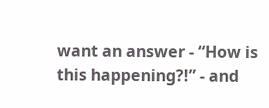want an answer - “How is this happening?!” - and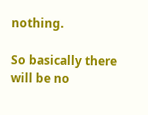nothing.

So basically there will be no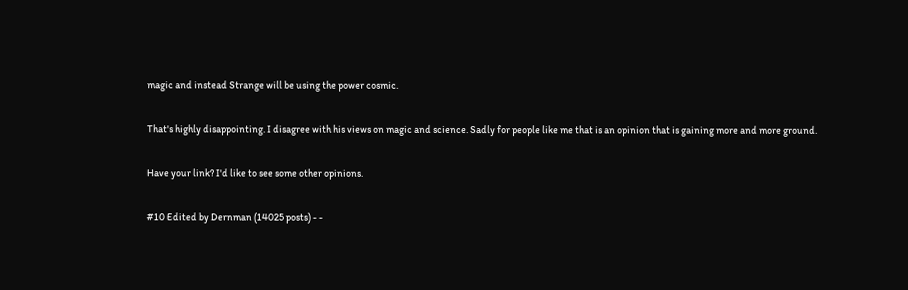magic and instead Strange will be using the power cosmic.

That's highly disappointing. I disagree with his views on magic and science. Sadly for people like me that is an opinion that is gaining more and more ground.

Have your link? I'd like to see some other opinions.

#10 Edited by Dernman (14025 posts) - -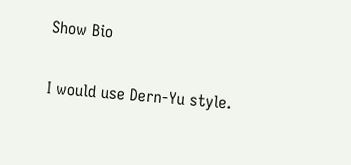Show Bio

I would use Dern-Yu style.